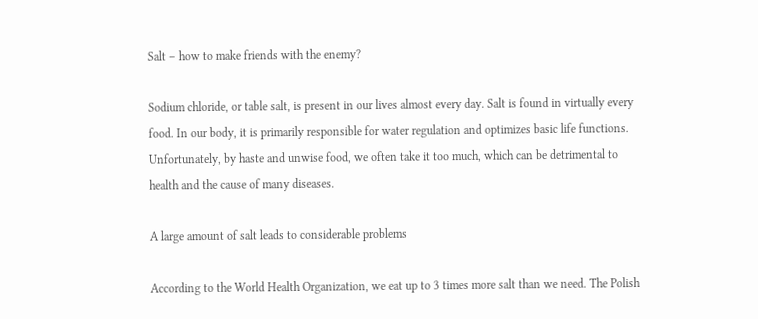Salt – how to make friends with the enemy?

Sodium chloride, or table salt, is present in our lives almost every day. Salt is found in virtually every food. In our body, it is primarily responsible for water regulation and optimizes basic life functions. Unfortunately, by haste and unwise food, we often take it too much, which can be detrimental to health and the cause of many diseases.

A large amount of salt leads to considerable problems

According to the World Health Organization, we eat up to 3 times more salt than we need. The Polish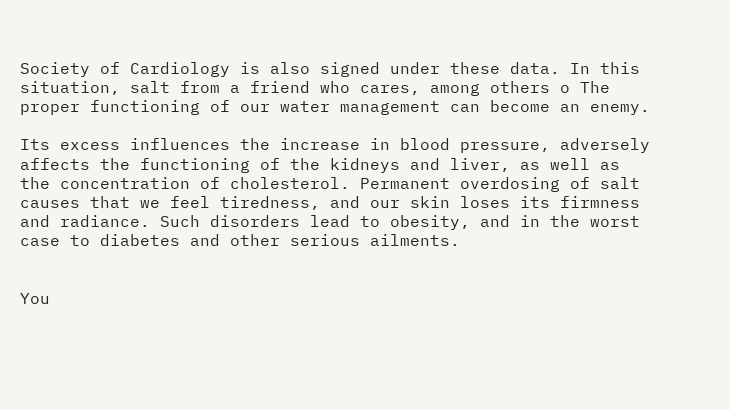Society of Cardiology is also signed under these data. In this situation, salt from a friend who cares, among others o The proper functioning of our water management can become an enemy.

Its excess influences the increase in blood pressure, adversely affects the functioning of the kidneys and liver, as well as the concentration of cholesterol. Permanent overdosing of salt causes that we feel tiredness, and our skin loses its firmness and radiance. Such disorders lead to obesity, and in the worst case to diabetes and other serious ailments.


You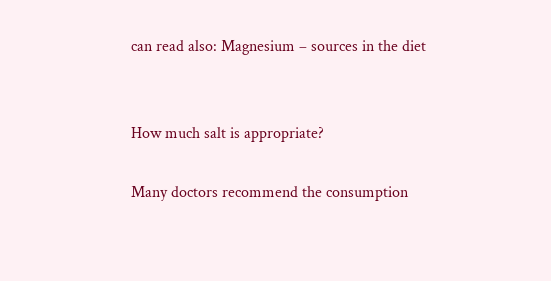can read also: Magnesium – sources in the diet


How much salt is appropriate?

Many doctors recommend the consumption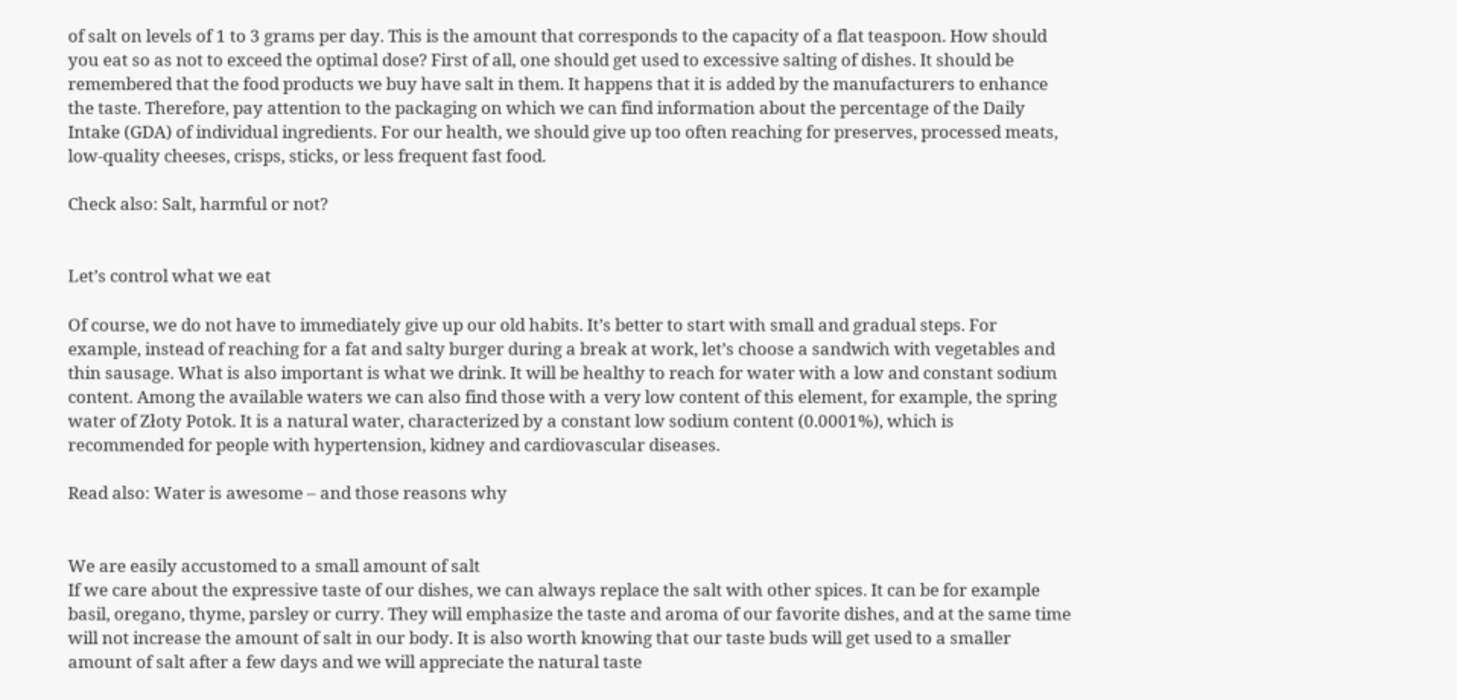of salt on levels of 1 to 3 grams per day. This is the amount that corresponds to the capacity of a flat teaspoon. How should you eat so as not to exceed the optimal dose? First of all, one should get used to excessive salting of dishes. It should be remembered that the food products we buy have salt in them. It happens that it is added by the manufacturers to enhance the taste. Therefore, pay attention to the packaging on which we can find information about the percentage of the Daily Intake (GDA) of individual ingredients. For our health, we should give up too often reaching for preserves, processed meats, low-quality cheeses, crisps, sticks, or less frequent fast food.

Check also: Salt, harmful or not?


Let’s control what we eat

Of course, we do not have to immediately give up our old habits. It’s better to start with small and gradual steps. For example, instead of reaching for a fat and salty burger during a break at work, let’s choose a sandwich with vegetables and thin sausage. What is also important is what we drink. It will be healthy to reach for water with a low and constant sodium content. Among the available waters we can also find those with a very low content of this element, for example, the spring water of Złoty Potok. It is a natural water, characterized by a constant low sodium content (0.0001%), which is recommended for people with hypertension, kidney and cardiovascular diseases.

Read also: Water is awesome – and those reasons why


We are easily accustomed to a small amount of salt
If we care about the expressive taste of our dishes, we can always replace the salt with other spices. It can be for example basil, oregano, thyme, parsley or curry. They will emphasize the taste and aroma of our favorite dishes, and at the same time will not increase the amount of salt in our body. It is also worth knowing that our taste buds will get used to a smaller amount of salt after a few days and we will appreciate the natural taste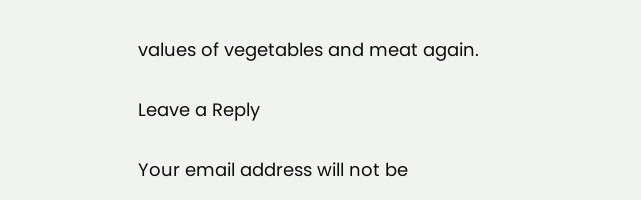values of vegetables and meat again.

Leave a Reply

Your email address will not be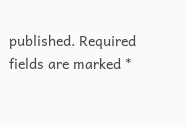published. Required fields are marked *